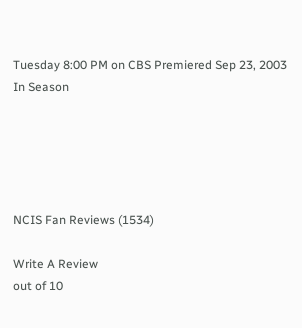Tuesday 8:00 PM on CBS Premiered Sep 23, 2003 In Season





NCIS Fan Reviews (1534)

Write A Review
out of 10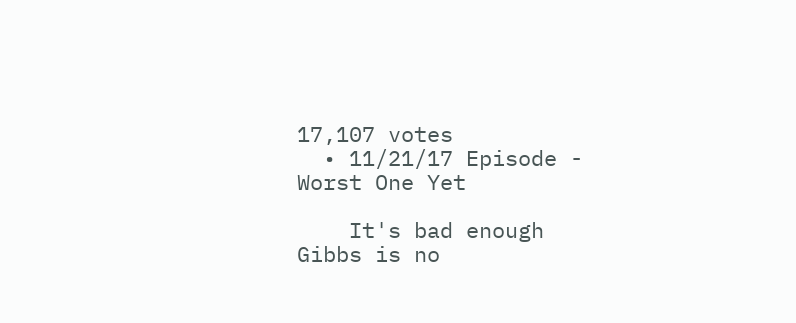17,107 votes
  • 11/21/17 Episode - Worst One Yet

    It's bad enough Gibbs is no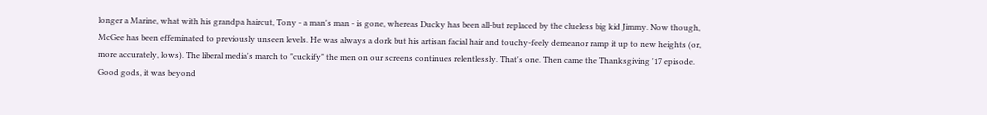longer a Marine, what with his grandpa haircut, Tony - a man's man - is gone, whereas Ducky has been all-but replaced by the clueless big kid Jimmy. Now though, McGee has been effeminated to previously unseen levels. He was always a dork but his artisan facial hair and touchy-feely demeanor ramp it up to new heights (or, more accurately, lows). The liberal media's march to "cuckify" the men on our screens continues relentlessly. That's one. Then came the Thanksgiving '17 episode. Good gods, it was beyond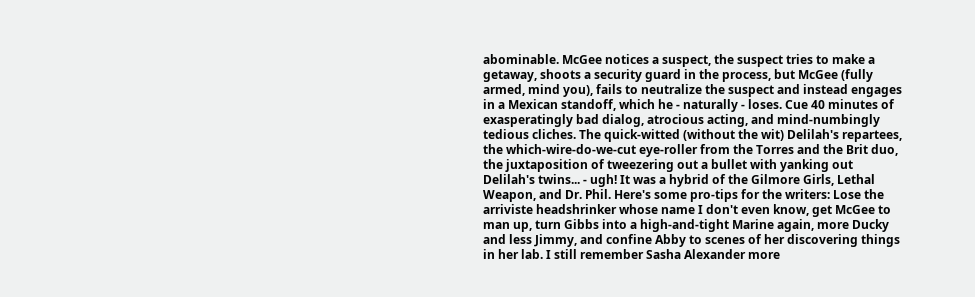abominable. McGee notices a suspect, the suspect tries to make a getaway, shoots a security guard in the process, but McGee (fully armed, mind you), fails to neutralize the suspect and instead engages in a Mexican standoff, which he - naturally - loses. Cue 40 minutes of exasperatingly bad dialog, atrocious acting, and mind-numbingly tedious cliches. The quick-witted (without the wit) Delilah's repartees, the which-wire-do-we-cut eye-roller from the Torres and the Brit duo, the juxtaposition of tweezering out a bullet with yanking out Delilah's twins... - ugh! It was a hybrid of the Gilmore Girls, Lethal Weapon, and Dr. Phil. Here's some pro-tips for the writers: Lose the arriviste headshrinker whose name I don't even know, get McGee to man up, turn Gibbs into a high-and-tight Marine again, more Ducky and less Jimmy, and confine Abby to scenes of her discovering things in her lab. I still remember Sasha Alexander more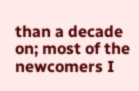than a decade on; most of the newcomers I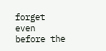forget even before the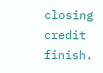closing credit finish.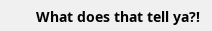What does that tell ya?!